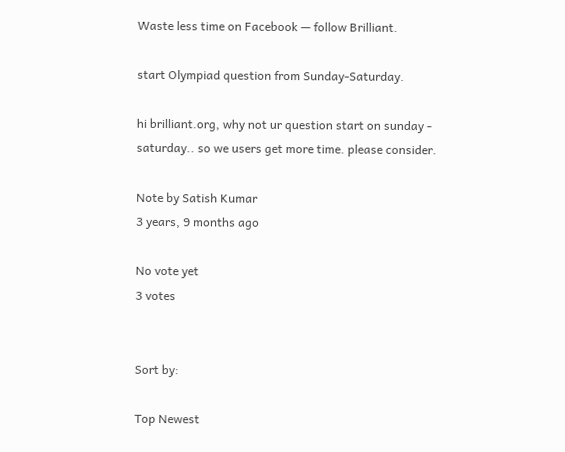Waste less time on Facebook — follow Brilliant.

start Olympiad question from Sunday-Saturday.

hi brilliant.org, why not ur question start on sunday - saturday.. so we users get more time. please consider.

Note by Satish Kumar
3 years, 9 months ago

No vote yet
3 votes


Sort by:

Top Newest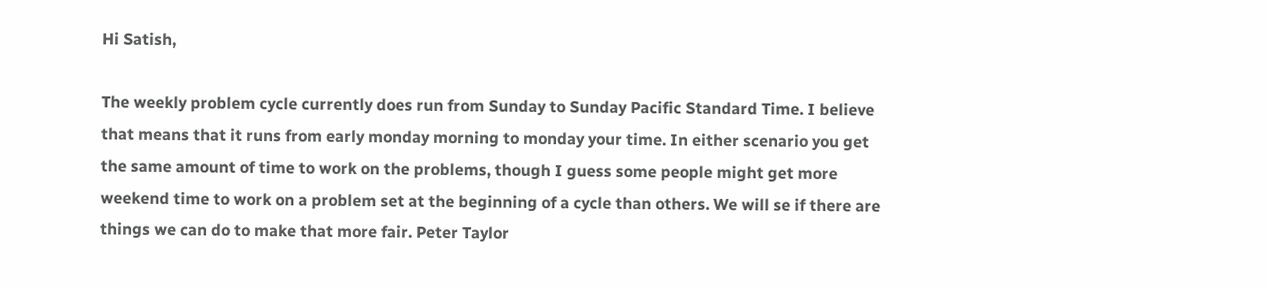Hi Satish,

The weekly problem cycle currently does run from Sunday to Sunday Pacific Standard Time. I believe that means that it runs from early monday morning to monday your time. In either scenario you get the same amount of time to work on the problems, though I guess some people might get more weekend time to work on a problem set at the beginning of a cycle than others. We will se if there are things we can do to make that more fair. Peter Taylor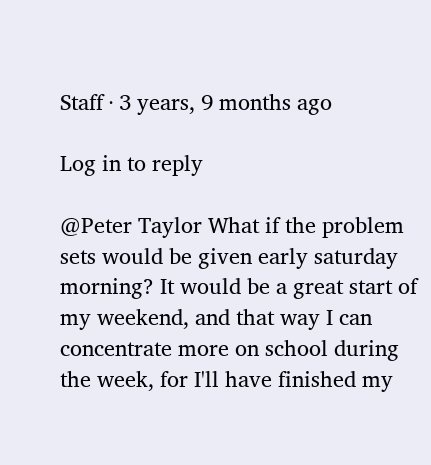Staff · 3 years, 9 months ago

Log in to reply

@Peter Taylor What if the problem sets would be given early saturday morning? It would be a great start of my weekend, and that way I can concentrate more on school during the week, for I'll have finished my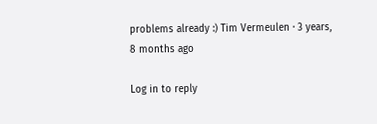problems already :) Tim Vermeulen · 3 years, 8 months ago

Log in to reply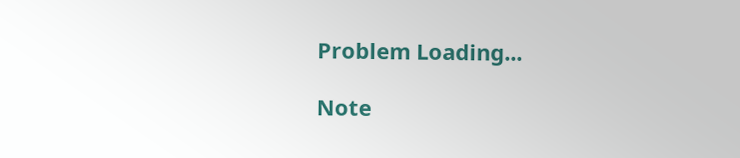Problem Loading...

Note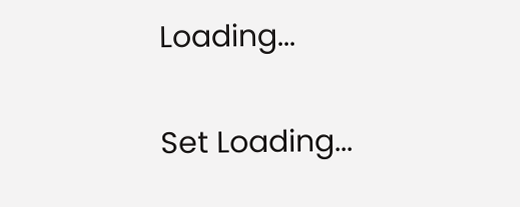Loading...

Set Loading...